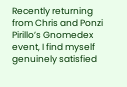Recently returning from Chris and Ponzi Pirillo’s Gnomedex event, I find myself genuinely satisfied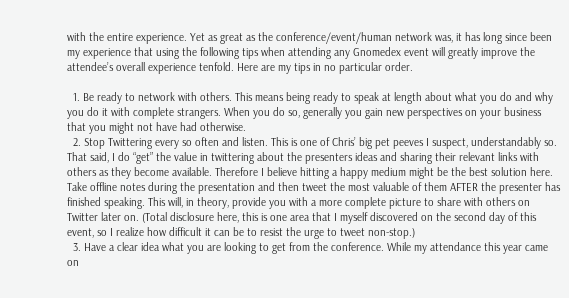with the entire experience. Yet as great as the conference/event/human network was, it has long since been my experience that using the following tips when attending any Gnomedex event will greatly improve the attendee’s overall experience tenfold. Here are my tips in no particular order.

  1. Be ready to network with others. This means being ready to speak at length about what you do and why you do it with complete strangers. When you do so, generally you gain new perspectives on your business that you might not have had otherwise.
  2. Stop Twittering every so often and listen. This is one of Chris’ big pet peeves I suspect, understandably so. That said, I do “get” the value in twittering about the presenters ideas and sharing their relevant links with others as they become available. Therefore I believe hitting a happy medium might be the best solution here. Take offline notes during the presentation and then tweet the most valuable of them AFTER the presenter has finished speaking. This will, in theory, provide you with a more complete picture to share with others on Twitter later on. (Total disclosure here, this is one area that I myself discovered on the second day of this event, so I realize how difficult it can be to resist the urge to tweet non-stop.)
  3. Have a clear idea what you are looking to get from the conference. While my attendance this year came on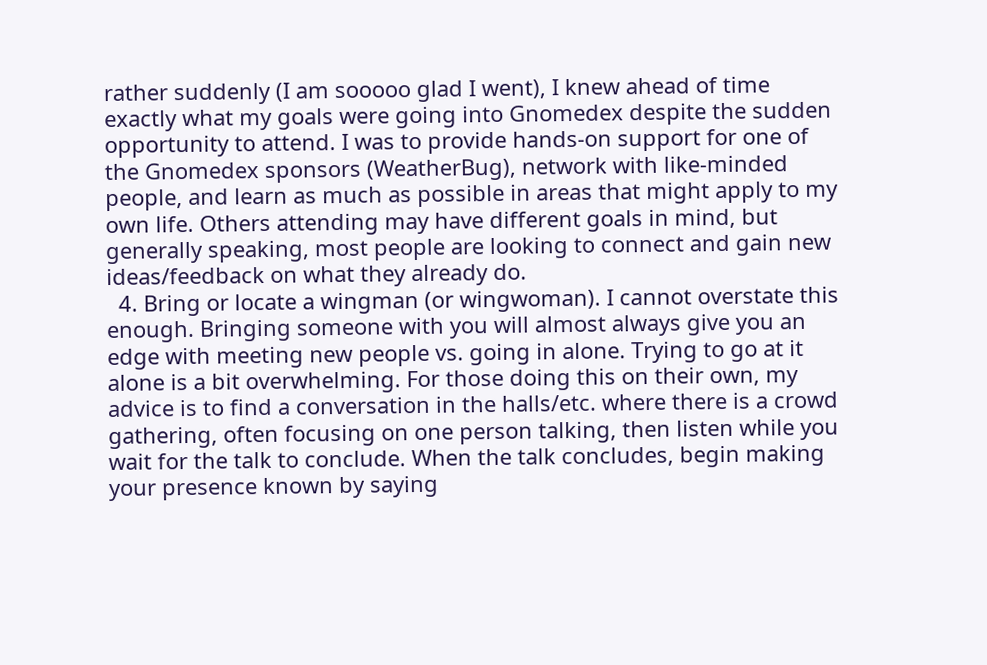rather suddenly (I am sooooo glad I went), I knew ahead of time exactly what my goals were going into Gnomedex despite the sudden opportunity to attend. I was to provide hands-on support for one of the Gnomedex sponsors (WeatherBug), network with like-minded people, and learn as much as possible in areas that might apply to my own life. Others attending may have different goals in mind, but generally speaking, most people are looking to connect and gain new ideas/feedback on what they already do.
  4. Bring or locate a wingman (or wingwoman). I cannot overstate this enough. Bringing someone with you will almost always give you an edge with meeting new people vs. going in alone. Trying to go at it alone is a bit overwhelming. For those doing this on their own, my advice is to find a conversation in the halls/etc. where there is a crowd gathering, often focusing on one person talking, then listen while you wait for the talk to conclude. When the talk concludes, begin making your presence known by saying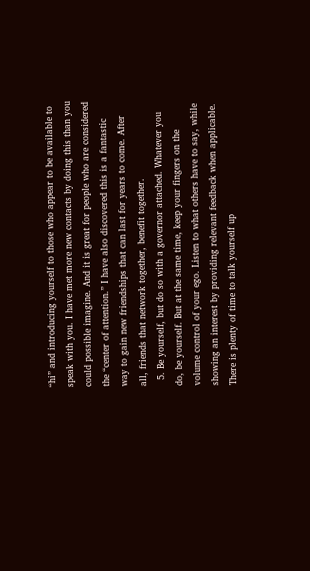“hi” and introducing yourself to those who appear to be available to speak with you. I have met more new contacts by doing this than you could possible imagine. And it is great for people who are considered the “center of attention.” I have also discovered this is a fantastic way to gain new friendships that can last for years to come. After all, friends that network together, benefit together.
  5. Be yourself, but do so with a governor attached. Whatever you do, be yourself. But at the same time, keep your fingers on the volume control of your ego. Listen to what others have to say, while showing an interest by providing relevant feedback when applicable. There is plenty of time to talk yourself up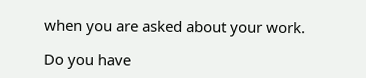when you are asked about your work.

Do you have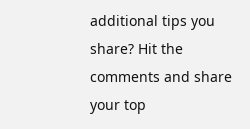additional tips you share? Hit the comments and share your top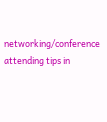networking/conference attending tips in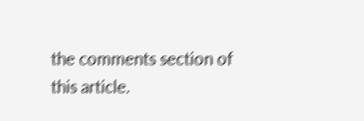the comments section of this article.